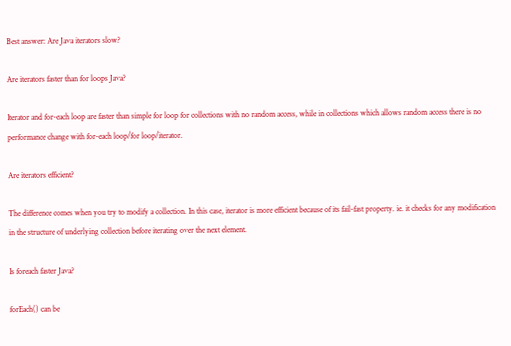Best answer: Are Java iterators slow?

Are iterators faster than for loops Java?

Iterator and for-each loop are faster than simple for loop for collections with no random access, while in collections which allows random access there is no performance change with for-each loop/for loop/iterator.

Are iterators efficient?

The difference comes when you try to modify a collection. In this case, iterator is more efficient because of its fail-fast property. ie. it checks for any modification in the structure of underlying collection before iterating over the next element.

Is foreach faster Java?

forEach() can be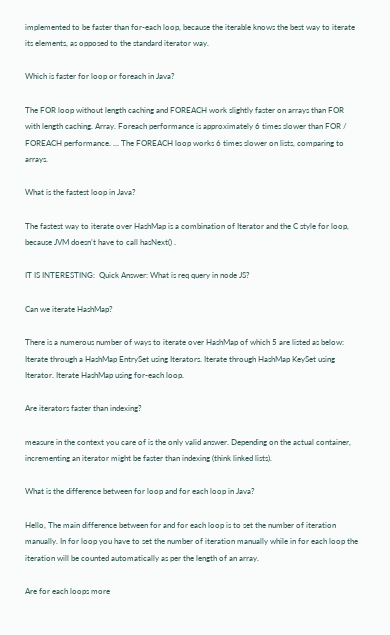implemented to be faster than for-each loop, because the iterable knows the best way to iterate its elements, as opposed to the standard iterator way.

Which is faster for loop or foreach in Java?

The FOR loop without length caching and FOREACH work slightly faster on arrays than FOR with length caching. Array. Foreach performance is approximately 6 times slower than FOR / FOREACH performance. … The FOREACH loop works 6 times slower on lists, comparing to arrays.

What is the fastest loop in Java?

The fastest way to iterate over HashMap is a combination of Iterator and the C style for loop, because JVM doesn’t have to call hasNext() .

IT IS INTERESTING:  Quick Answer: What is req query in node JS?

Can we iterate HashMap?

There is a numerous number of ways to iterate over HashMap of which 5 are listed as below: Iterate through a HashMap EntrySet using Iterators. Iterate through HashMap KeySet using Iterator. Iterate HashMap using for-each loop.

Are iterators faster than indexing?

measure in the context you care of is the only valid answer. Depending on the actual container, incrementing an iterator might be faster than indexing (think linked lists).

What is the difference between for loop and for each loop in Java?

Hello, The main difference between for and for each loop is to set the number of iteration manually. In for loop you have to set the number of iteration manually while in for each loop the iteration will be counted automatically as per the length of an array.

Are for each loops more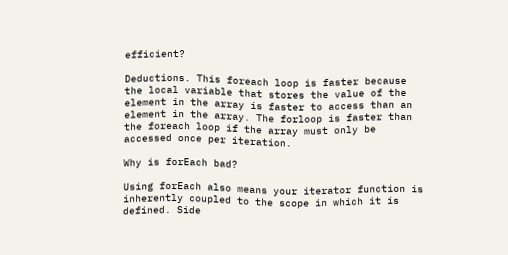efficient?

Deductions. This foreach loop is faster because the local variable that stores the value of the element in the array is faster to access than an element in the array. The forloop is faster than the foreach loop if the array must only be accessed once per iteration.

Why is forEach bad?

Using forEach also means your iterator function is inherently coupled to the scope in which it is defined. Side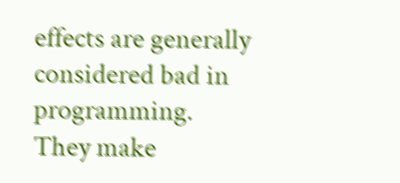effects are generally considered bad in programming. They make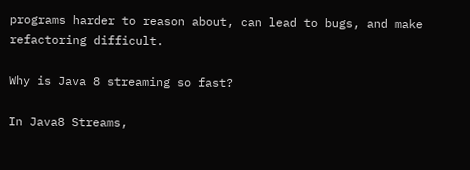programs harder to reason about, can lead to bugs, and make refactoring difficult.

Why is Java 8 streaming so fast?

In Java8 Streams,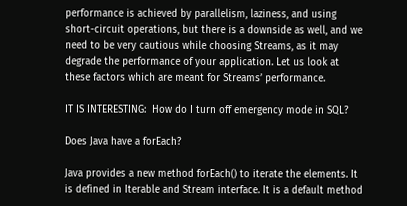performance is achieved by parallelism, laziness, and using short-circuit operations, but there is a downside as well, and we need to be very cautious while choosing Streams, as it may degrade the performance of your application. Let us look at these factors which are meant for Streams’ performance.

IT IS INTERESTING:  How do I turn off emergency mode in SQL?

Does Java have a forEach?

Java provides a new method forEach() to iterate the elements. It is defined in Iterable and Stream interface. It is a default method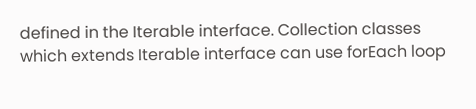defined in the Iterable interface. Collection classes which extends Iterable interface can use forEach loop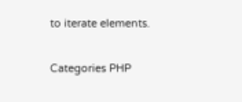to iterate elements.

Categories PHP